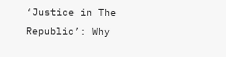‘Justice in The Republic’: Why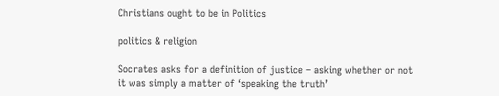Christians ought to be in Politics

politics & religion

Socrates asks for a definition of justice – asking whether or not it was simply a matter of ‘speaking the truth’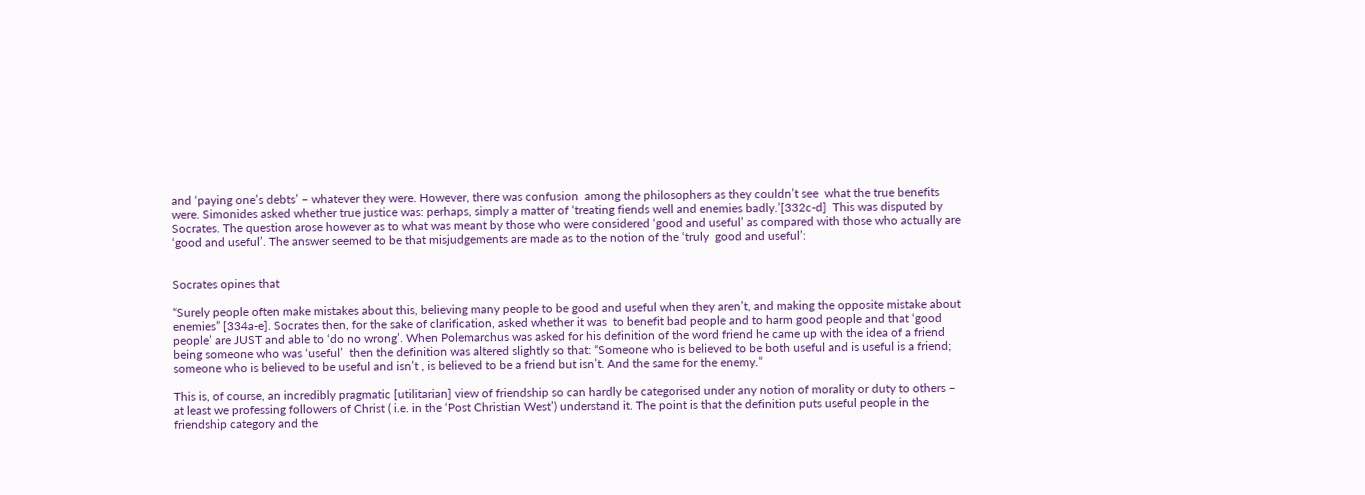and ‘paying one’s debts’ – whatever they were. However, there was confusion  among the philosophers as they couldn’t see  what the true benefits were. Simonides asked whether true justice was: perhaps, simply a matter of ‘treating fiends well and enemies badly.’[332c-d]  This was disputed by Socrates. The question arose however as to what was meant by those who were considered ‘good and useful’ as compared with those who actually are ‘good and useful’. The answer seemed to be that misjudgements are made as to the notion of the ‘truly  good and useful’:


Socrates opines that

“Surely people often make mistakes about this, believing many people to be good and useful when they aren’t, and making the opposite mistake about enemies” [334a-e]. Socrates then, for the sake of clarification, asked whether it was  to benefit bad people and to harm good people and that ‘good people’ are JUST and able to ‘do no wrong’. When Polemarchus was asked for his definition of the word friend he came up with the idea of a friend being someone who was ‘useful’  then the definition was altered slightly so that: “Someone who is believed to be both useful and is useful is a friend; someone who is believed to be useful and isn’t , is believed to be a friend but isn’t. And the same for the enemy.”

This is, of course, an incredibly pragmatic [utilitarian] view of friendship so can hardly be categorised under any notion of morality or duty to others – at least we professing followers of Christ ( i.e. in the ‘Post Christian West’) understand it. The point is that the definition puts useful people in the friendship category and the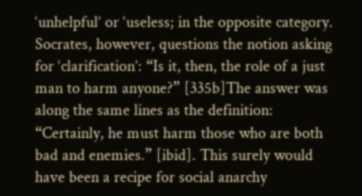‘unhelpful’ or ‘useless; in the opposite category. Socrates, however, questions the notion asking for ‘clarification’: “Is it, then, the role of a just man to harm anyone?” [335b]The answer was along the same lines as the definition: “Certainly, he must harm those who are both bad and enemies.” [ibid]. This surely would have been a recipe for social anarchy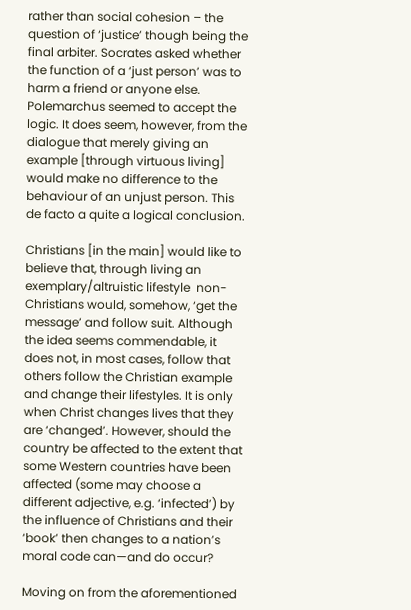rather than social cohesion – the question of ‘justice’ though being the final arbiter. Socrates asked whether the function of a ‘just person’ was to harm a friend or anyone else. Polemarchus seemed to accept the logic. It does seem, however, from the dialogue that merely giving an example [through virtuous living] would make no difference to the behaviour of an unjust person. This de facto a quite a logical conclusion.

Christians [in the main] would like to believe that, through living an exemplary/altruistic lifestyle  non-Christians would, somehow, ‘get the message’ and follow suit. Although the idea seems commendable, it does not, in most cases, follow that others follow the Christian example and change their lifestyles. It is only when Christ changes lives that they are ‘changed’. However, should the country be affected to the extent that some Western countries have been affected (some may choose a different adjective, e.g. ‘infected’) by the influence of Christians and their ‘book’ then changes to a nation’s moral code can—and do occur?

Moving on from the aforementioned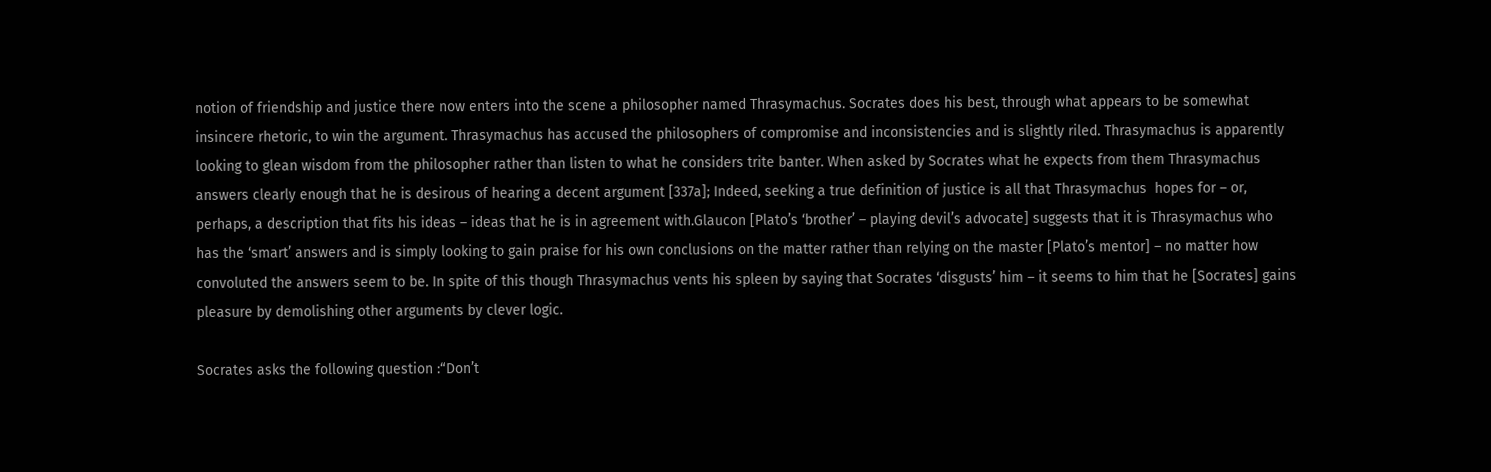notion of friendship and justice there now enters into the scene a philosopher named Thrasymachus. Socrates does his best, through what appears to be somewhat insincere rhetoric, to win the argument. Thrasymachus has accused the philosophers of compromise and inconsistencies and is slightly riled. Thrasymachus is apparently looking to glean wisdom from the philosopher rather than listen to what he considers trite banter. When asked by Socrates what he expects from them Thrasymachus answers clearly enough that he is desirous of hearing a decent argument [337a]; Indeed, seeking a true definition of justice is all that Thrasymachus  hopes for – or, perhaps, a description that fits his ideas – ideas that he is in agreement with.Glaucon [Plato’s ‘brother’ – playing devil’s advocate] suggests that it is Thrasymachus who has the ‘smart’ answers and is simply looking to gain praise for his own conclusions on the matter rather than relying on the master [Plato’s mentor] – no matter how convoluted the answers seem to be. In spite of this though Thrasymachus vents his spleen by saying that Socrates ‘disgusts’ him – it seems to him that he [Socrates] gains pleasure by demolishing other arguments by clever logic.

Socrates asks the following question :“Don’t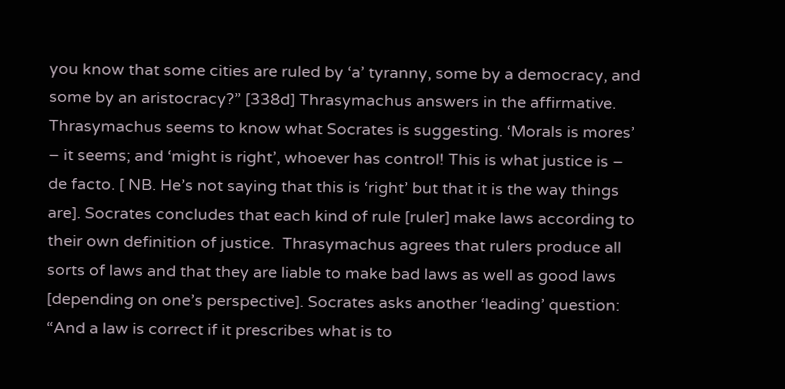you know that some cities are ruled by ‘a’ tyranny, some by a democracy, and some by an aristocracy?” [338d] Thrasymachus answers in the affirmative. Thrasymachus seems to know what Socrates is suggesting. ‘Morals is mores’ – it seems; and ‘might is right’, whoever has control! This is what justice is – de facto. [ NB. He’s not saying that this is ‘right’ but that it is the way things are]. Socrates concludes that each kind of rule [ruler] make laws according to their own definition of justice.  Thrasymachus agrees that rulers produce all sorts of laws and that they are liable to make bad laws as well as good laws [depending on one’s perspective]. Socrates asks another ‘leading’ question: “And a law is correct if it prescribes what is to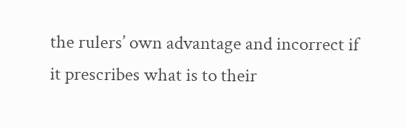the rulers’ own advantage and incorrect if it prescribes what is to their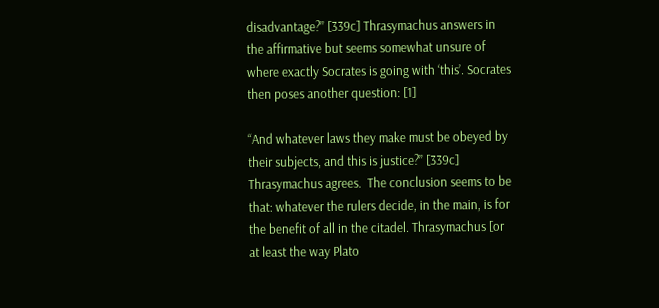disadvantage?” [339c] Thrasymachus answers in the affirmative but seems somewhat unsure of where exactly Socrates is going with ‘this’. Socrates then poses another question: [1]

“And whatever laws they make must be obeyed by their subjects, and this is justice?” [339c] Thrasymachus agrees.  The conclusion seems to be that: whatever the rulers decide, in the main, is for the benefit of all in the citadel. Thrasymachus [or at least the way Plato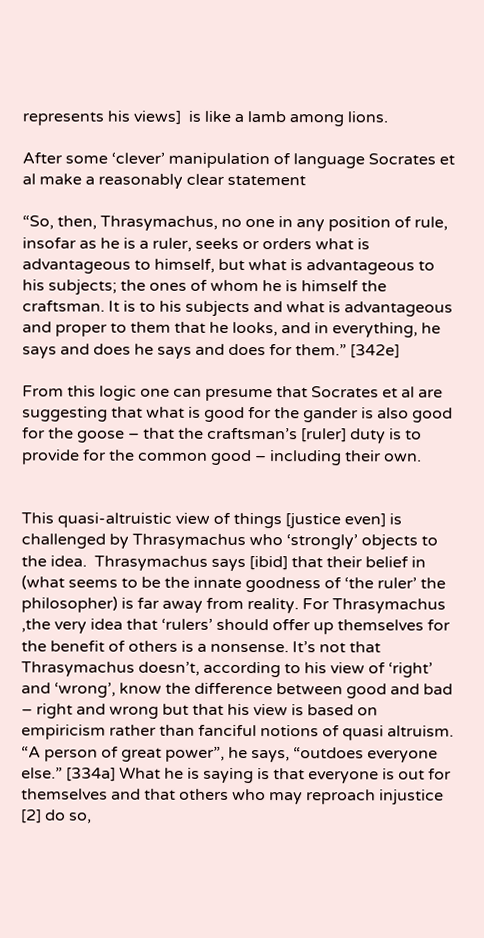represents his views]  is like a lamb among lions.

After some ‘clever’ manipulation of language Socrates et al make a reasonably clear statement

“So, then, Thrasymachus, no one in any position of rule, insofar as he is a ruler, seeks or orders what is advantageous to himself, but what is advantageous to his subjects; the ones of whom he is himself the craftsman. It is to his subjects and what is advantageous and proper to them that he looks, and in everything, he says and does he says and does for them.” [342e]

From this logic one can presume that Socrates et al are suggesting that what is good for the gander is also good for the goose – that the craftsman’s [ruler] duty is to provide for the common good – including their own.


This quasi-altruistic view of things [justice even] is challenged by Thrasymachus who ‘strongly’ objects to the idea.  Thrasymachus says [ibid] that their belief in (what seems to be the innate goodness of ‘the ruler’ the philosopher) is far away from reality. For Thrasymachus ,the very idea that ‘rulers’ should offer up themselves for the benefit of others is a nonsense. It’s not that Thrasymachus doesn’t, according to his view of ‘right’ and ‘wrong’, know the difference between good and bad – right and wrong but that his view is based on empiricism rather than fanciful notions of quasi altruism. “A person of great power”, he says, “outdoes everyone else.” [334a] What he is saying is that everyone is out for themselves and that others who may reproach injustice [2] do so,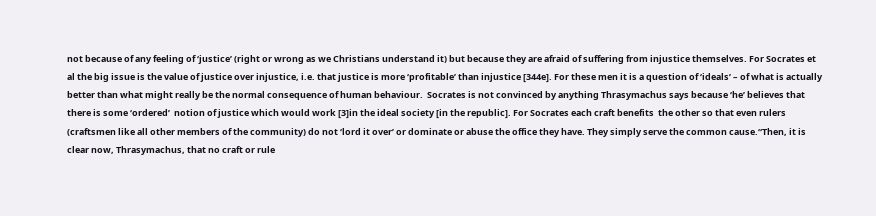not because of any feeling of ‘justice’ (right or wrong as we Christians understand it) but because they are afraid of suffering from injustice themselves. For Socrates et al the big issue is the value of justice over injustice, i.e. that justice is more ‘profitable’ than injustice [344e]. For these men it is a question of ‘ideals’ – of what is actually better than what might really be the normal consequence of human behaviour.  Socrates is not convinced by anything Thrasymachus says because ‘he’ believes that there is some ‘ordered’  notion of justice which would work [3]in the ideal society [in the republic]. For Socrates each craft benefits  the other so that even rulers (craftsmen like all other members of the community) do not ‘lord it over’ or dominate or abuse the office they have. They simply serve the common cause.“Then, it is clear now, Thrasymachus, that no craft or rule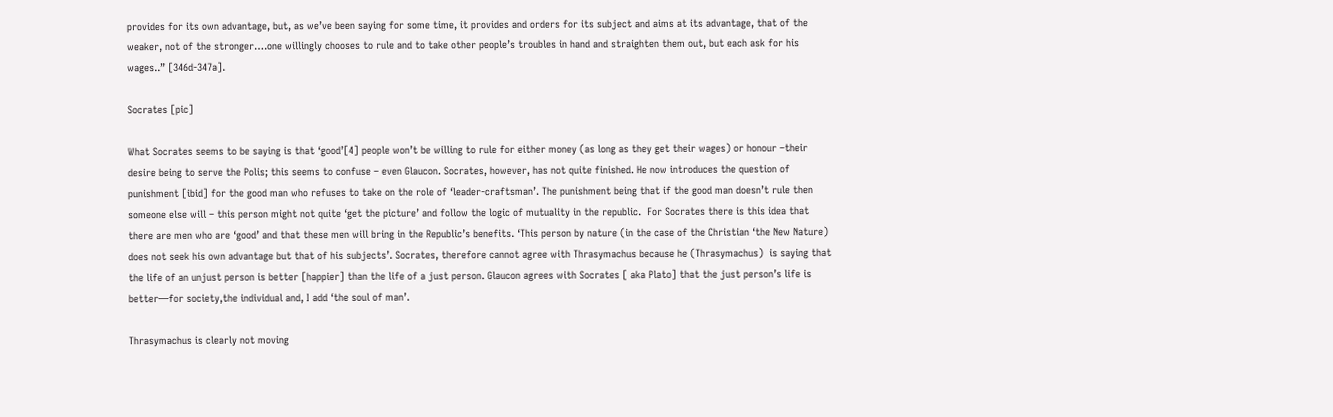provides for its own advantage, but, as we’ve been saying for some time, it provides and orders for its subject and aims at its advantage, that of the weaker, not of the stronger….one willingly chooses to rule and to take other people’s troubles in hand and straighten them out, but each ask for his wages..” [346d-347a].

Socrates [pic]

What Socrates seems to be saying is that ‘good’[4] people won’t be willing to rule for either money (as long as they get their wages) or honour –their desire being to serve the Polis; this seems to confuse – even Glaucon. Socrates, however, has not quite finished. He now introduces the question of punishment [ibid] for the good man who refuses to take on the role of ‘leader-craftsman’. The punishment being that if the good man doesn’t rule then someone else will – this person might not quite ‘get the picture’ and follow the logic of mutuality in the republic.  For Socrates there is this idea that there are men who are ‘good’ and that these men will bring in the Republic’s benefits. ‘This person by nature (in the case of the Christian ‘the New Nature) does not seek his own advantage but that of his subjects’. Socrates, therefore cannot agree with Thrasymachus because he (Thrasymachus)  is saying that the life of an unjust person is better [happier] than the life of a just person. Glaucon agrees with Socrates [ aka Plato] that the just person’s life is better—for society,the individual and, I add ‘the soul of man’.

Thrasymachus is clearly not moving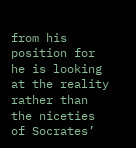from his position for he is looking at the reality rather than the niceties of Socrates’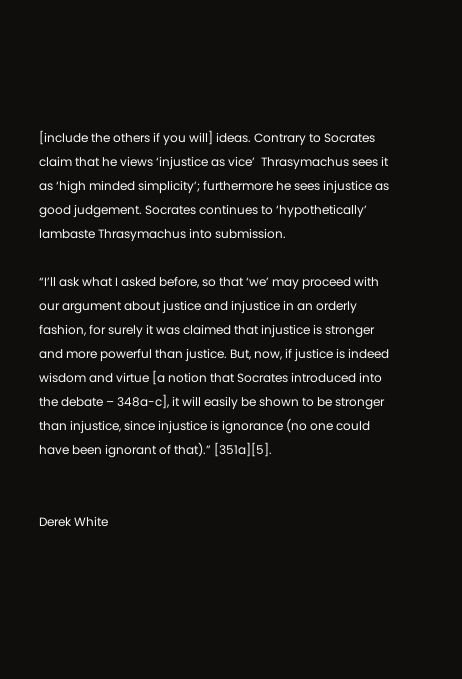[include the others if you will] ideas. Contrary to Socrates claim that he views ‘injustice as vice’  Thrasymachus sees it as ‘high minded simplicity’; furthermore he sees injustice as good judgement. Socrates continues to ‘hypothetically’ lambaste Thrasymachus into submission.

“I’ll ask what I asked before, so that ‘we’ may proceed with our argument about justice and injustice in an orderly fashion, for surely it was claimed that injustice is stronger and more powerful than justice. But, now, if justice is indeed wisdom and virtue [a notion that Socrates introduced into the debate – 348a-c], it will easily be shown to be stronger than injustice, since injustice is ignorance (no one could have been ignorant of that).” [351a][5].


Derek White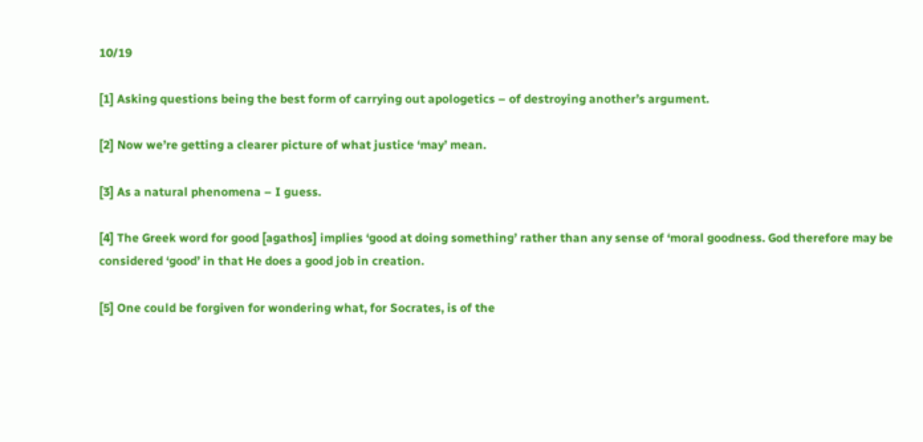10/19

[1] Asking questions being the best form of carrying out apologetics – of destroying another’s argument.

[2] Now we’re getting a clearer picture of what justice ‘may’ mean.

[3] As a natural phenomena – I guess.

[4] The Greek word for good [agathos] implies ‘good at doing something’ rather than any sense of ‘moral goodness. God therefore may be considered ‘good’ in that He does a good job in creation.

[5] One could be forgiven for wondering what, for Socrates, is of the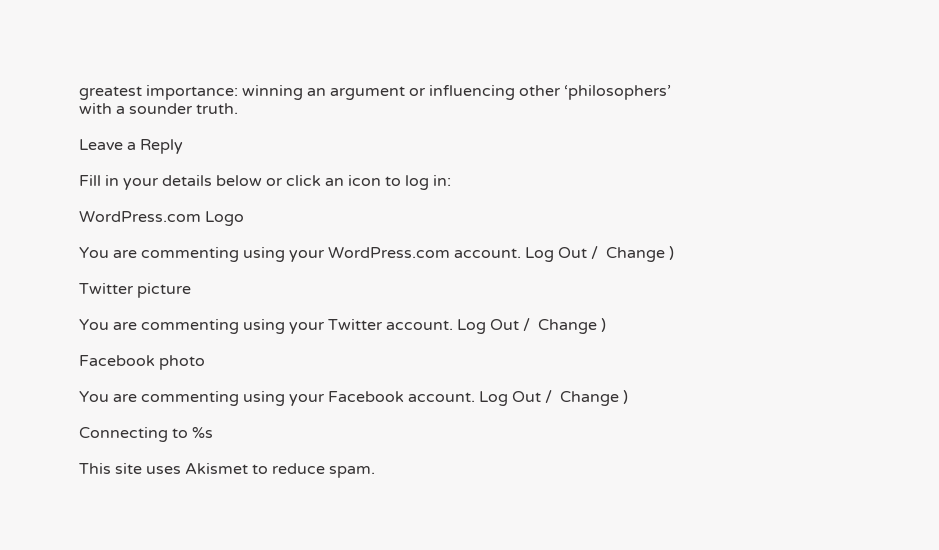greatest importance: winning an argument or influencing other ‘philosophers’ with a sounder truth.

Leave a Reply

Fill in your details below or click an icon to log in:

WordPress.com Logo

You are commenting using your WordPress.com account. Log Out /  Change )

Twitter picture

You are commenting using your Twitter account. Log Out /  Change )

Facebook photo

You are commenting using your Facebook account. Log Out /  Change )

Connecting to %s

This site uses Akismet to reduce spam.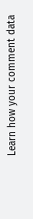Learn how your comment data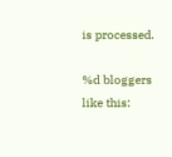is processed.

%d bloggers like this: